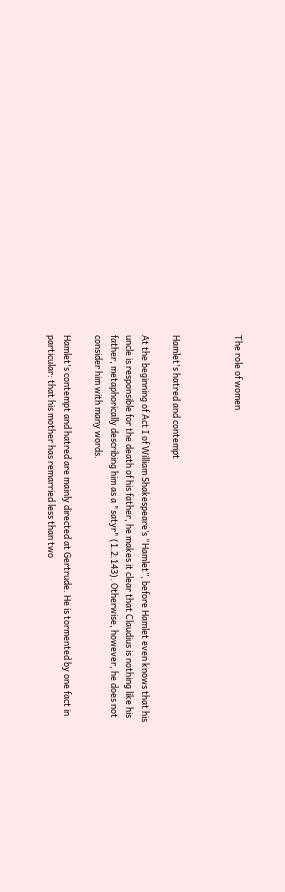The role of women



Hamlet's hatred and contempt

At the beginning of Act I of William Shakespeare’s “Hamlet”, before Hamlet even knows that his uncle is responsible for the death of his father, he makes it clear that Claudius is nothing like his father, metaphorically describing him as a "satyr" (1.2.143). Otherwise, however, he does not consider him with many words.

Hamlet's contempt and hatred are mainly directed at Gertrude. He is tormented by one fact in particular: that his mother has remarried less than two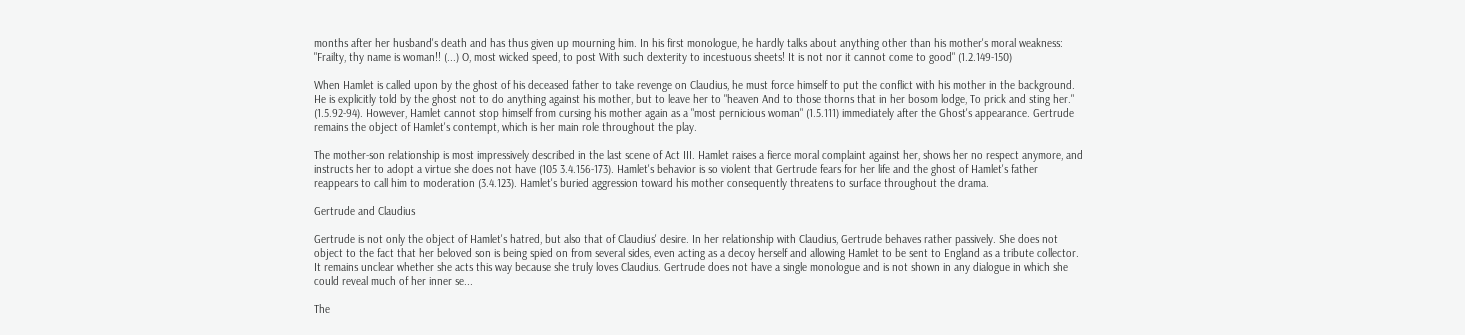months after her husband's death and has thus given up mourning him. In his first monologue, he hardly talks about anything other than his mother's moral weakness: "Frailty, thy name is woman!! (...) O, most wicked speed, to post With such dexterity to incestuous sheets! It is not nor it cannot come to good" (1.2.149-150)

When Hamlet is called upon by the ghost of his deceased father to take revenge on Claudius, he must force himself to put the conflict with his mother in the background. He is explicitly told by the ghost not to do anything against his mother, but to leave her to "heaven And to those thorns that in her bosom lodge, To prick and sting her." (1.5.92-94). However, Hamlet cannot stop himself from cursing his mother again as a "most pernicious woman" (1.5.111) immediately after the Ghost's appearance. Gertrude remains the object of Hamlet's contempt, which is her main role throughout the play.

The mother-son relationship is most impressively described in the last scene of Act III. Hamlet raises a fierce moral complaint against her, shows her no respect anymore, and instructs her to adopt a virtue she does not have (105 3.4.156-173). Hamlet's behavior is so violent that Gertrude fears for her life and the ghost of Hamlet's father reappears to call him to moderation (3.4.123). Hamlet's buried aggression toward his mother consequently threatens to surface throughout the drama.

Gertrude and Claudius

Gertrude is not only the object of Hamlet's hatred, but also that of Claudius' desire. In her relationship with Claudius, Gertrude behaves rather passively. She does not object to the fact that her beloved son is being spied on from several sides, even acting as a decoy herself and allowing Hamlet to be sent to England as a tribute collector. It remains unclear whether she acts this way because she truly loves Claudius. Gertrude does not have a single monologue and is not shown in any dialogue in which she could reveal much of her inner se...

The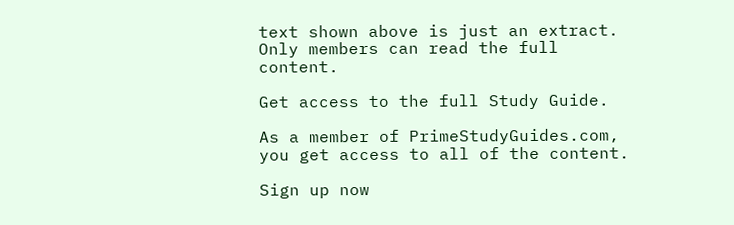text shown above is just an extract. Only members can read the full content.

Get access to the full Study Guide.

As a member of PrimeStudyGuides.com, you get access to all of the content.

Sign up now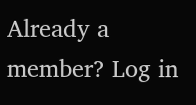Already a member? Log in